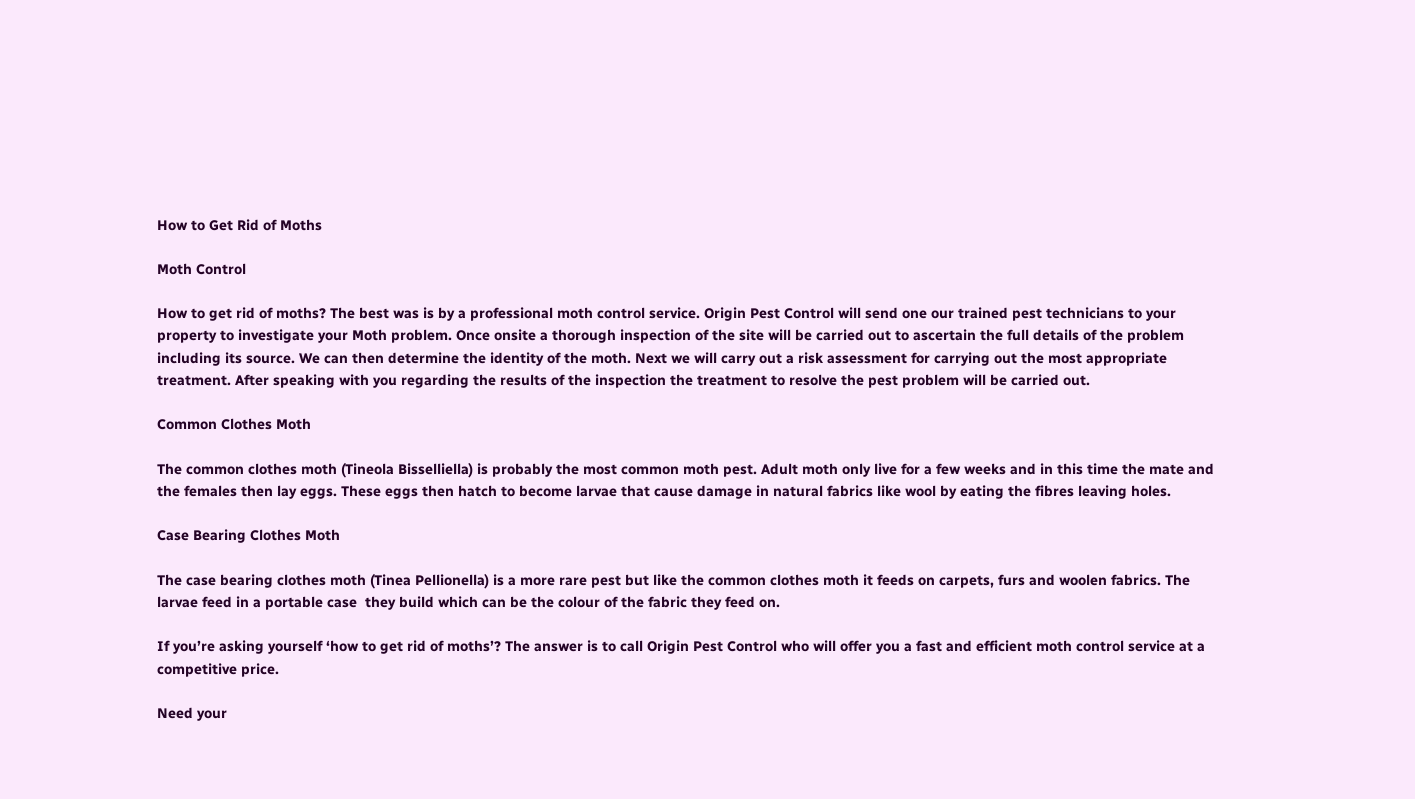How to Get Rid of Moths

Moth Control

How to get rid of moths? The best was is by a professional moth control service. Origin Pest Control will send one our trained pest technicians to your property to investigate your Moth problem. Once onsite a thorough inspection of the site will be carried out to ascertain the full details of the problem including its source. We can then determine the identity of the moth. Next we will carry out a risk assessment for carrying out the most appropriate treatment. After speaking with you regarding the results of the inspection the treatment to resolve the pest problem will be carried out.

Common Clothes Moth

The common clothes moth (Tineola Bisselliella) is probably the most common moth pest. Adult moth only live for a few weeks and in this time the mate and the females then lay eggs. These eggs then hatch to become larvae that cause damage in natural fabrics like wool by eating the fibres leaving holes.

Case Bearing Clothes Moth

The case bearing clothes moth (Tinea Pellionella) is a more rare pest but like the common clothes moth it feeds on carpets, furs and woolen fabrics. The larvae feed in a portable case  they build which can be the colour of the fabric they feed on.

If you’re asking yourself ‘how to get rid of moths’? The answer is to call Origin Pest Control who will offer you a fast and efficient moth control service at a competitive price.

Need your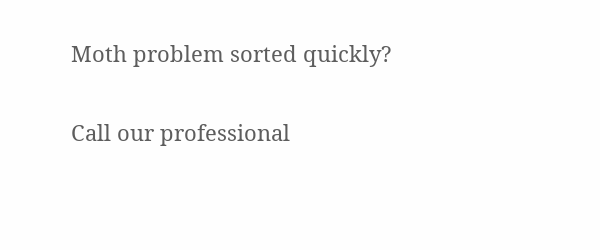Moth problem sorted quickly?

Call our professional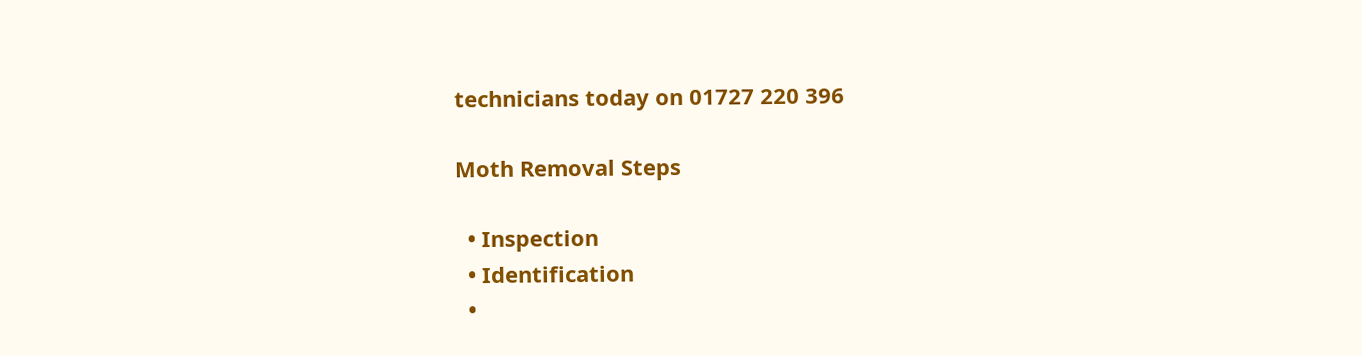technicians today on 01727 220 396

Moth Removal Steps

  • Inspection
  • Identification
  •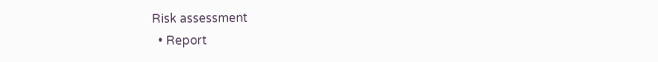Risk assessment
  • Report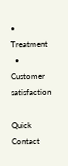• Treatment
  • Customer satisfaction

Quick Contact